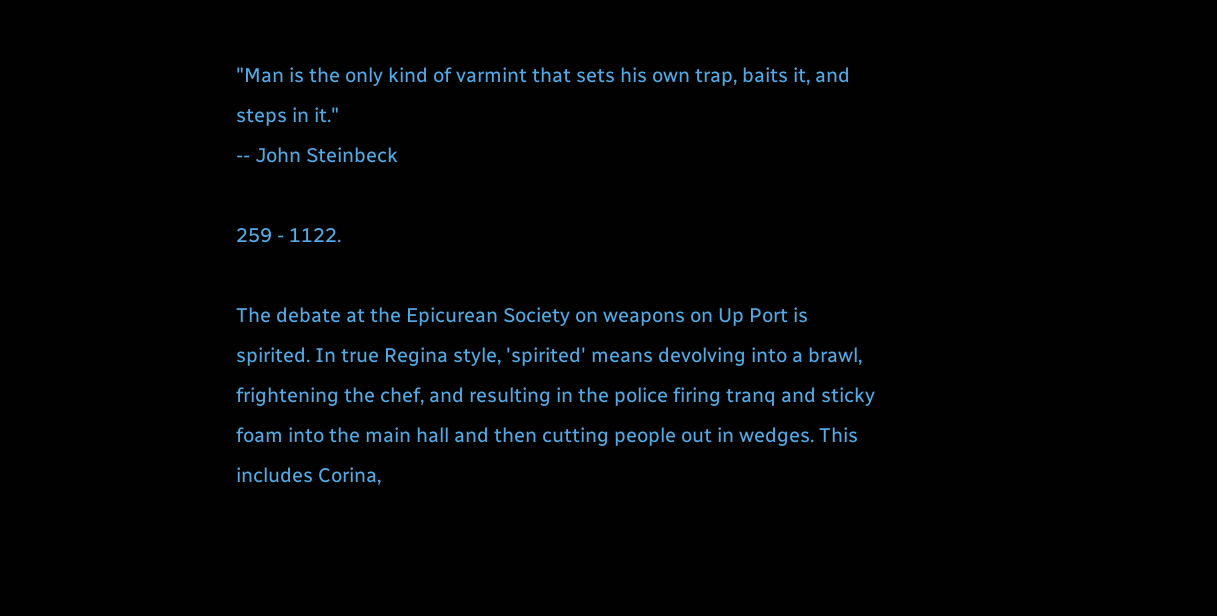"Man is the only kind of varmint that sets his own trap, baits it, and steps in it."
-- John Steinbeck

259 - 1122.

The debate at the Epicurean Society on weapons on Up Port is spirited. In true Regina style, 'spirited' means devolving into a brawl, frightening the chef, and resulting in the police firing tranq and sticky foam into the main hall and then cutting people out in wedges. This includes Corina,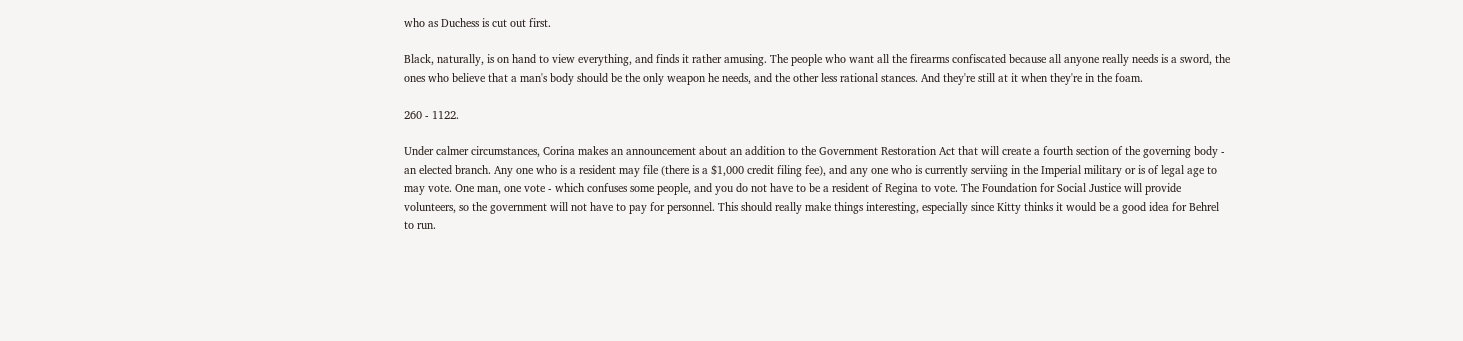who as Duchess is cut out first.

Black, naturally, is on hand to view everything, and finds it rather amusing. The people who want all the firearms confiscated because all anyone really needs is a sword, the ones who believe that a man's body should be the only weapon he needs, and the other less rational stances. And they're still at it when they're in the foam.

260 - 1122.

Under calmer circumstances, Corina makes an announcement about an addition to the Government Restoration Act that will create a fourth section of the governing body - an elected branch. Any one who is a resident may file (there is a $1,000 credit filing fee), and any one who is currently serviing in the Imperial military or is of legal age to may vote. One man, one vote - which confuses some people, and you do not have to be a resident of Regina to vote. The Foundation for Social Justice will provide volunteers, so the government will not have to pay for personnel. This should really make things interesting, especially since Kitty thinks it would be a good idea for Behrel to run.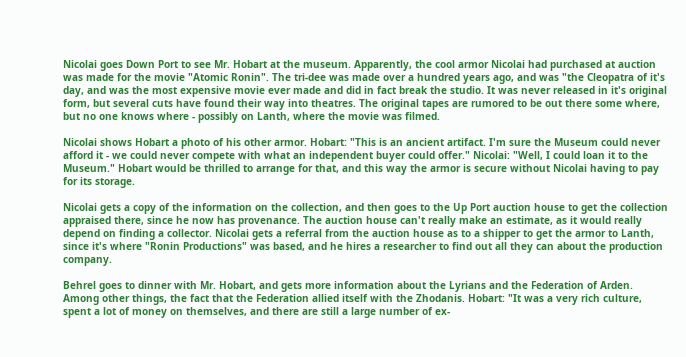Nicolai goes Down Port to see Mr. Hobart at the museum. Apparently, the cool armor Nicolai had purchased at auction was made for the movie "Atomic Ronin". The tri-dee was made over a hundred years ago, and was "the Cleopatra of it's day, and was the most expensive movie ever made and did in fact break the studio. It was never released in it's original form, but several cuts have found their way into theatres. The original tapes are rumored to be out there some where, but no one knows where - possibly on Lanth, where the movie was filmed.

Nicolai shows Hobart a photo of his other armor. Hobart: "This is an ancient artifact. I'm sure the Museum could never afford it - we could never compete with what an independent buyer could offer." Nicolai: "Well, I could loan it to the Museum." Hobart would be thrilled to arrange for that, and this way the armor is secure without Nicolai having to pay for its storage.

Nicolai gets a copy of the information on the collection, and then goes to the Up Port auction house to get the collection appraised there, since he now has provenance. The auction house can't really make an estimate, as it would really depend on finding a collector. Nicolai gets a referral from the auction house as to a shipper to get the armor to Lanth, since it's where "Ronin Productions" was based, and he hires a researcher to find out all they can about the production company.

Behrel goes to dinner with Mr. Hobart, and gets more information about the Lyrians and the Federation of Arden. Among other things, the fact that the Federation allied itself with the Zhodanis. Hobart: "It was a very rich culture, spent a lot of money on themselves, and there are still a large number of ex-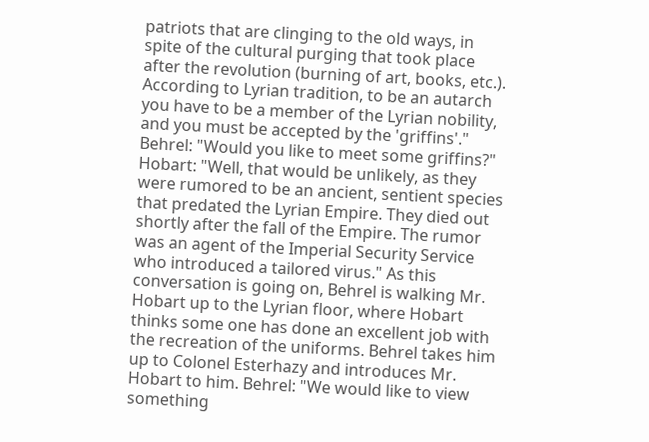patriots that are clinging to the old ways, in spite of the cultural purging that took place after the revolution (burning of art, books, etc.). According to Lyrian tradition, to be an autarch you have to be a member of the Lyrian nobility, and you must be accepted by the 'griffins'." Behrel: "Would you like to meet some griffins?" Hobart: "Well, that would be unlikely, as they were rumored to be an ancient, sentient species that predated the Lyrian Empire. They died out shortly after the fall of the Empire. The rumor was an agent of the Imperial Security Service who introduced a tailored virus." As this conversation is going on, Behrel is walking Mr. Hobart up to the Lyrian floor, where Hobart thinks some one has done an excellent job with the recreation of the uniforms. Behrel takes him up to Colonel Esterhazy and introduces Mr. Hobart to him. Behrel: "We would like to view something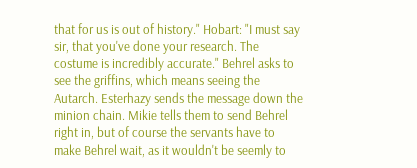that for us is out of history." Hobart: "I must say sir, that you've done your research. The costume is incredibly accurate." Behrel asks to see the griffins, which means seeing the Autarch. Esterhazy sends the message down the minion chain. Mikie tells them to send Behrel right in, but of course the servants have to make Behrel wait, as it wouldn't be seemly to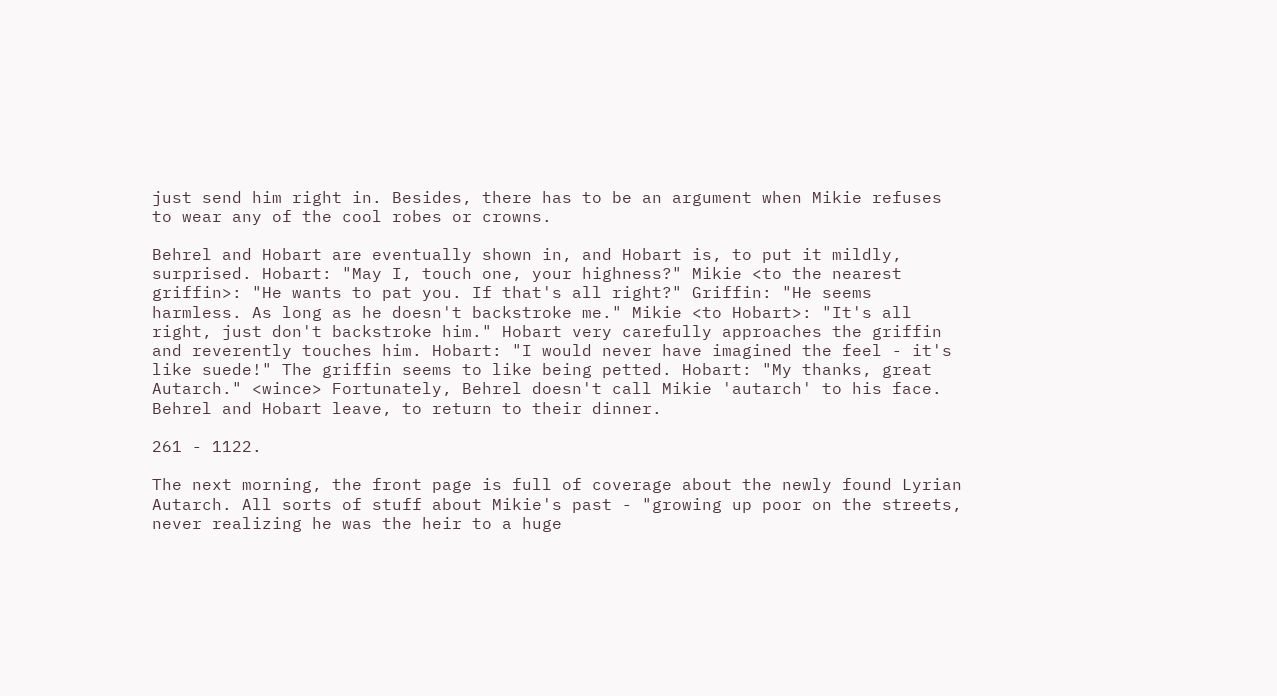just send him right in. Besides, there has to be an argument when Mikie refuses to wear any of the cool robes or crowns.

Behrel and Hobart are eventually shown in, and Hobart is, to put it mildly, surprised. Hobart: "May I, touch one, your highness?" Mikie <to the nearest griffin>: "He wants to pat you. If that's all right?" Griffin: "He seems harmless. As long as he doesn't backstroke me." Mikie <to Hobart>: "It's all right, just don't backstroke him." Hobart very carefully approaches the griffin and reverently touches him. Hobart: "I would never have imagined the feel - it's like suede!" The griffin seems to like being petted. Hobart: "My thanks, great Autarch." <wince> Fortunately, Behrel doesn't call Mikie 'autarch' to his face. Behrel and Hobart leave, to return to their dinner.

261 - 1122.

The next morning, the front page is full of coverage about the newly found Lyrian Autarch. All sorts of stuff about Mikie's past - "growing up poor on the streets, never realizing he was the heir to a huge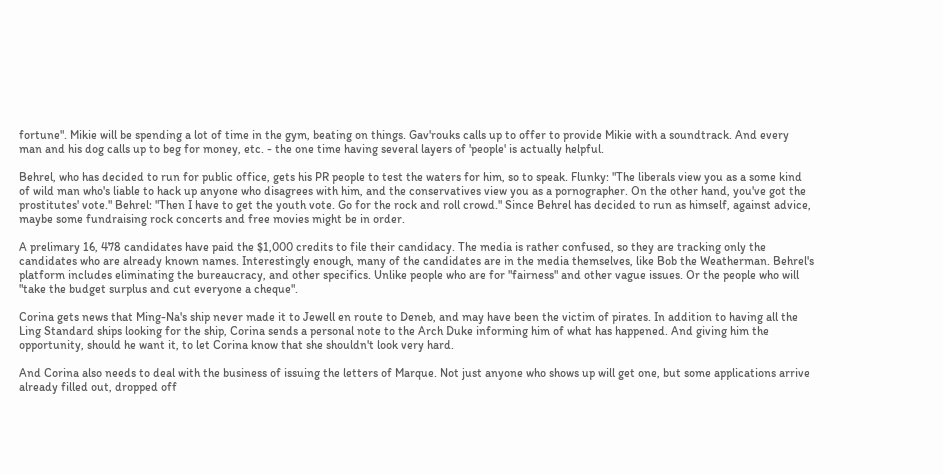fortune". Mikie will be spending a lot of time in the gym, beating on things. Gav'rouks calls up to offer to provide Mikie with a soundtrack. And every man and his dog calls up to beg for money, etc. - the one time having several layers of 'people' is actually helpful.

Behrel, who has decided to run for public office, gets his PR people to test the waters for him, so to speak. Flunky: "The liberals view you as a some kind of wild man who's liable to hack up anyone who disagrees with him, and the conservatives view you as a pornographer. On the other hand, you've got the prostitutes' vote." Behrel: "Then I have to get the youth vote. Go for the rock and roll crowd." Since Behrel has decided to run as himself, against advice, maybe some fundraising rock concerts and free movies might be in order.

A prelimary 16, 478 candidates have paid the $1,000 credits to file their candidacy. The media is rather confused, so they are tracking only the candidates who are already known names. Interestingly enough, many of the candidates are in the media themselves, like Bob the Weatherman. Behrel's platform includes eliminating the bureaucracy, and other specifics. Unlike people who are for "fairness" and other vague issues. Or the people who will "take the budget surplus and cut everyone a cheque".

Corina gets news that Ming-Na's ship never made it to Jewell en route to Deneb, and may have been the victim of pirates. In addition to having all the Ling Standard ships looking for the ship, Corina sends a personal note to the Arch Duke informing him of what has happened. And giving him the opportunity, should he want it, to let Corina know that she shouldn't look very hard.

And Corina also needs to deal with the business of issuing the letters of Marque. Not just anyone who shows up will get one, but some applications arrive already filled out, dropped off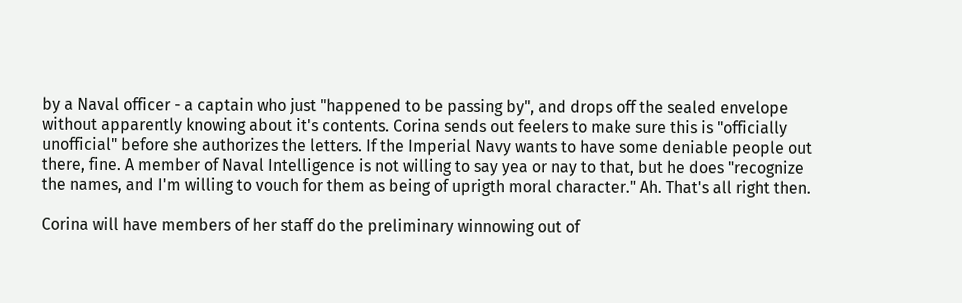by a Naval officer - a captain who just "happened to be passing by", and drops off the sealed envelope without apparently knowing about it's contents. Corina sends out feelers to make sure this is "officially unofficial" before she authorizes the letters. If the Imperial Navy wants to have some deniable people out there, fine. A member of Naval Intelligence is not willing to say yea or nay to that, but he does "recognize the names, and I'm willing to vouch for them as being of uprigth moral character." Ah. That's all right then.

Corina will have members of her staff do the preliminary winnowing out of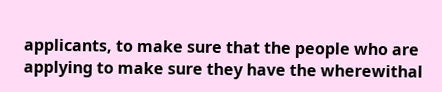applicants, to make sure that the people who are applying to make sure they have the wherewithal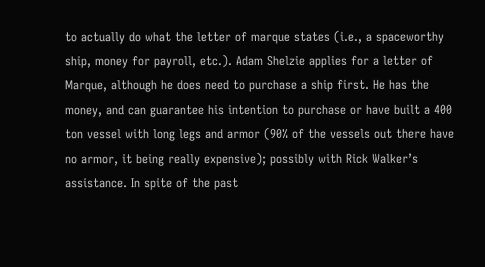to actually do what the letter of marque states (i.e., a spaceworthy ship, money for payroll, etc.). Adam Shelzie applies for a letter of Marque, although he does need to purchase a ship first. He has the money, and can guarantee his intention to purchase or have built a 400 ton vessel with long legs and armor (90% of the vessels out there have no armor, it being really expensive); possibly with Rick Walker’s assistance. In spite of the past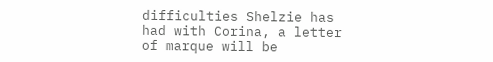difficulties Shelzie has had with Corina, a letter of marque will be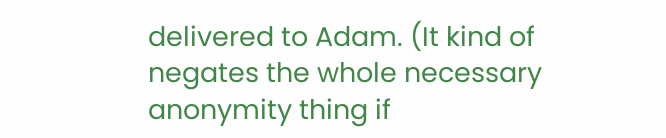delivered to Adam. (It kind of negates the whole necessary anonymity thing if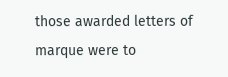those awarded letters of marque were to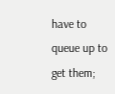have to queue up to get them;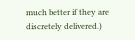much better if they are discretely delivered.)